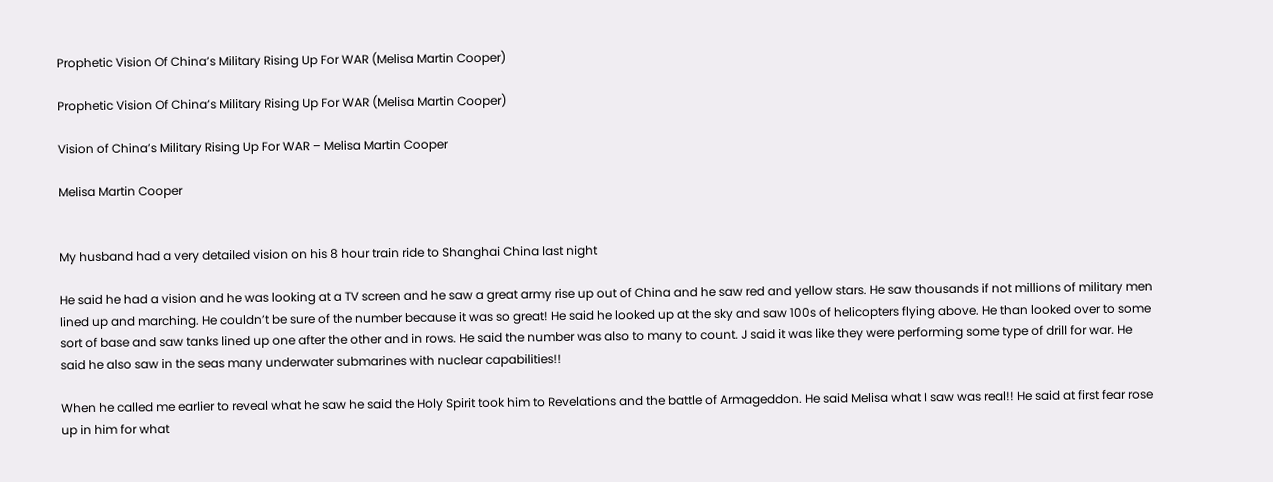Prophetic Vision Of China’s Military Rising Up For WAR (Melisa Martin Cooper)

Prophetic Vision Of China’s Military Rising Up For WAR (Melisa Martin Cooper)

Vision of China’s Military Rising Up For WAR – Melisa Martin Cooper

Melisa Martin Cooper


My husband had a very detailed vision on his 8 hour train ride to Shanghai China last night

He said he had a vision and he was looking at a TV screen and he saw a great army rise up out of China and he saw red and yellow stars. He saw thousands if not millions of military men lined up and marching. He couldn’t be sure of the number because it was so great! He said he looked up at the sky and saw 100s of helicopters flying above. He than looked over to some sort of base and saw tanks lined up one after the other and in rows. He said the number was also to many to count. J said it was like they were performing some type of drill for war. He said he also saw in the seas many underwater submarines with nuclear capabilities!!

When he called me earlier to reveal what he saw he said the Holy Spirit took him to Revelations and the battle of Armageddon. He said Melisa what I saw was real!! He said at first fear rose up in him for what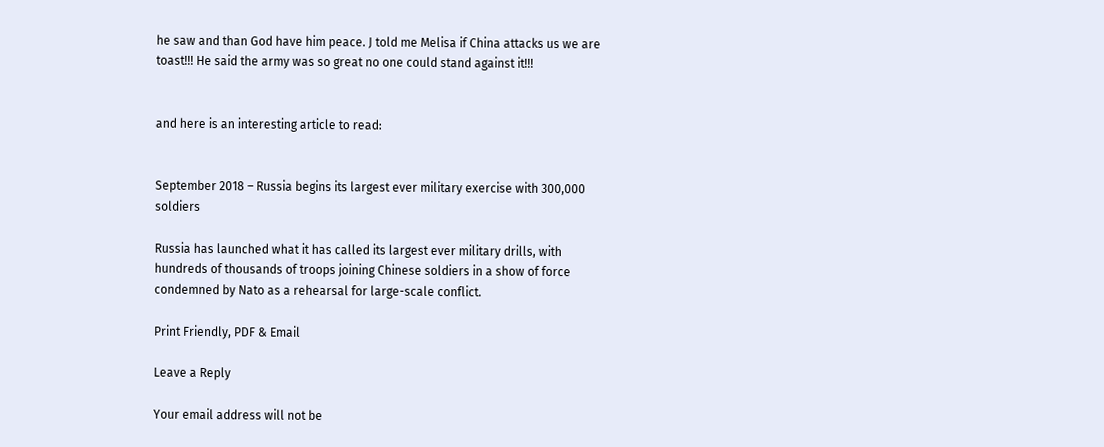he saw and than God have him peace. J told me Melisa if China attacks us we are toast!!! He said the army was so great no one could stand against it!!!


and here is an interesting article to read:


September 2018 – Russia begins its largest ever military exercise with 300,000 soldiers

Russia has launched what it has called its largest ever military drills, with hundreds of thousands of troops joining Chinese soldiers in a show of force condemned by Nato as a rehearsal for large-scale conflict.

Print Friendly, PDF & Email

Leave a Reply

Your email address will not be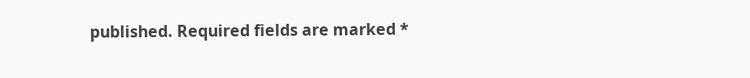published. Required fields are marked *